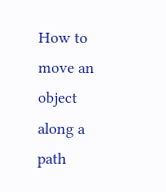How to move an object along a path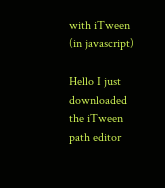with iTween (in javascript)

Hello I just downloaded the iTween path editor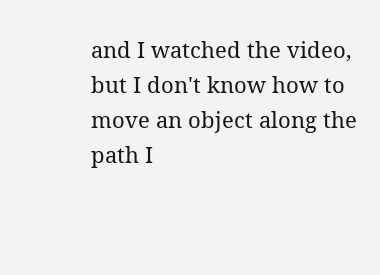and I watched the video, but I don't know how to move an object along the path I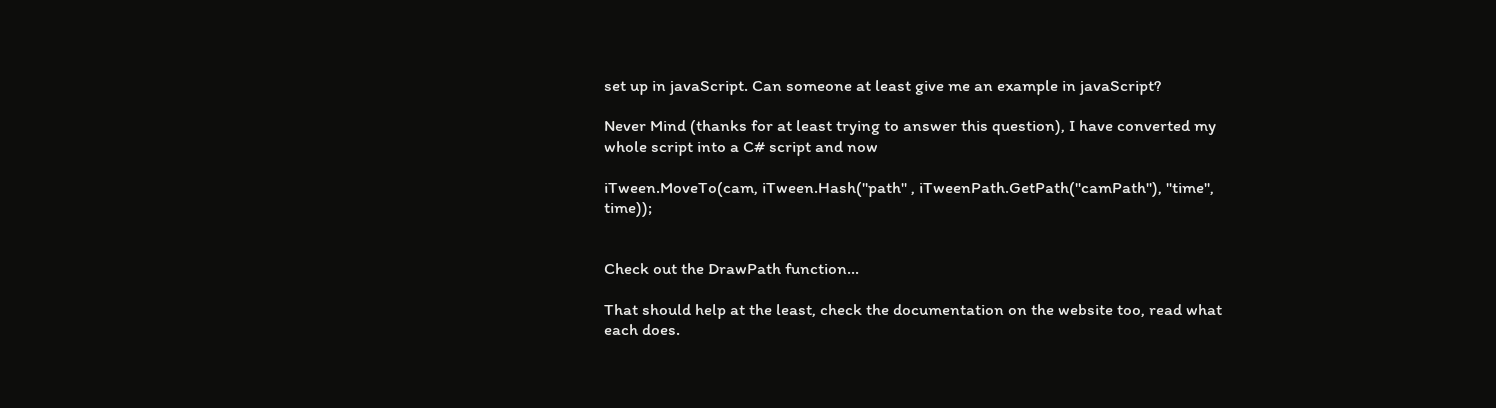set up in javaScript. Can someone at least give me an example in javaScript?

Never Mind (thanks for at least trying to answer this question), I have converted my whole script into a C# script and now

iTween.MoveTo(cam, iTween.Hash("path" , iTweenPath.GetPath("camPath"), "time", time));


Check out the DrawPath function...

That should help at the least, check the documentation on the website too, read what each does.